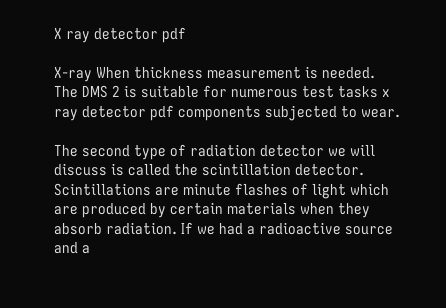X ray detector pdf

X-ray When thickness measurement is needed. The DMS 2 is suitable for numerous test tasks x ray detector pdf components subjected to wear.

The second type of radiation detector we will discuss is called the scintillation detector. Scintillations are minute flashes of light which are produced by certain materials when they absorb radiation. If we had a radioactive source and a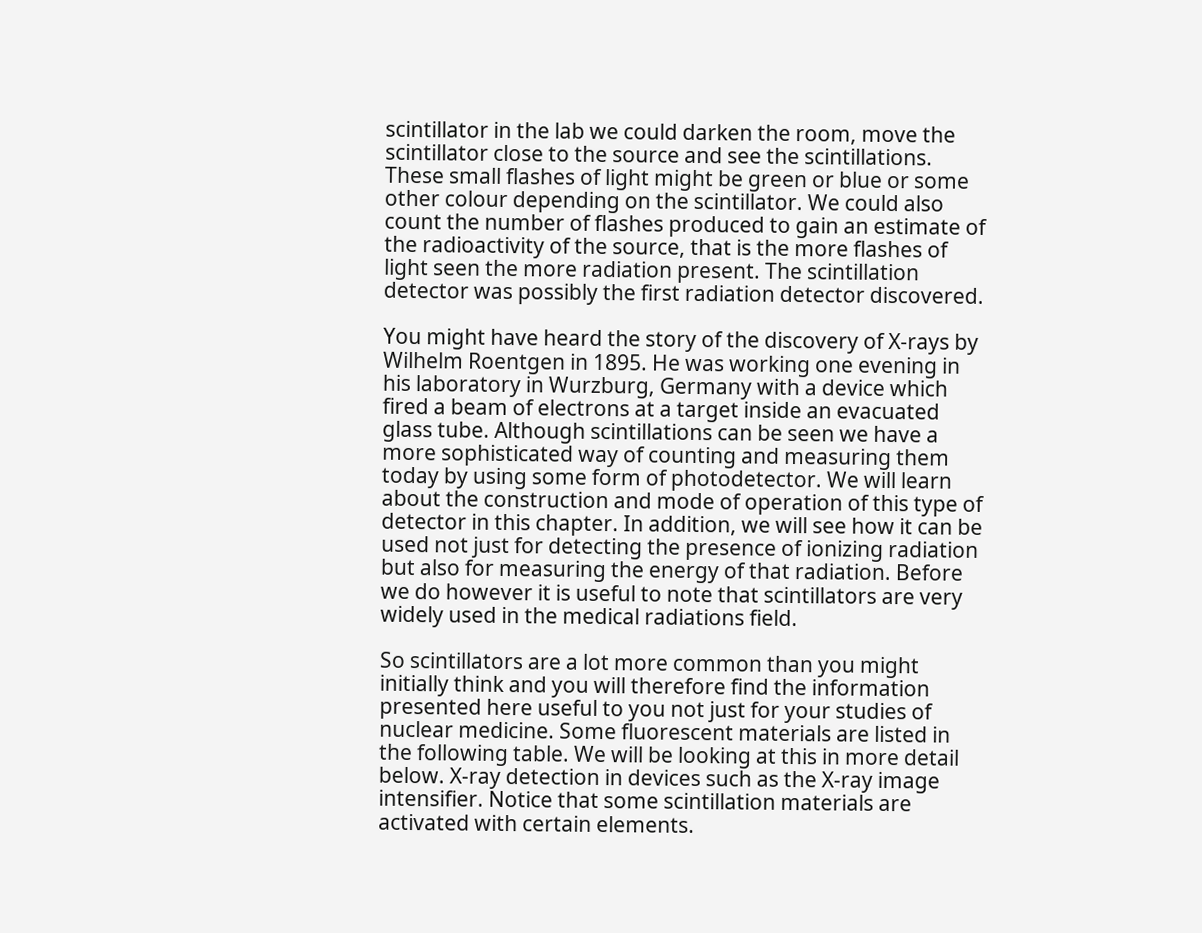scintillator in the lab we could darken the room, move the scintillator close to the source and see the scintillations. These small flashes of light might be green or blue or some other colour depending on the scintillator. We could also count the number of flashes produced to gain an estimate of the radioactivity of the source, that is the more flashes of light seen the more radiation present. The scintillation detector was possibly the first radiation detector discovered.

You might have heard the story of the discovery of X-rays by Wilhelm Roentgen in 1895. He was working one evening in his laboratory in Wurzburg, Germany with a device which fired a beam of electrons at a target inside an evacuated glass tube. Although scintillations can be seen we have a more sophisticated way of counting and measuring them today by using some form of photodetector. We will learn about the construction and mode of operation of this type of detector in this chapter. In addition, we will see how it can be used not just for detecting the presence of ionizing radiation but also for measuring the energy of that radiation. Before we do however it is useful to note that scintillators are very widely used in the medical radiations field.

So scintillators are a lot more common than you might initially think and you will therefore find the information presented here useful to you not just for your studies of nuclear medicine. Some fluorescent materials are listed in the following table. We will be looking at this in more detail below. X-ray detection in devices such as the X-ray image intensifier. Notice that some scintillation materials are activated with certain elements.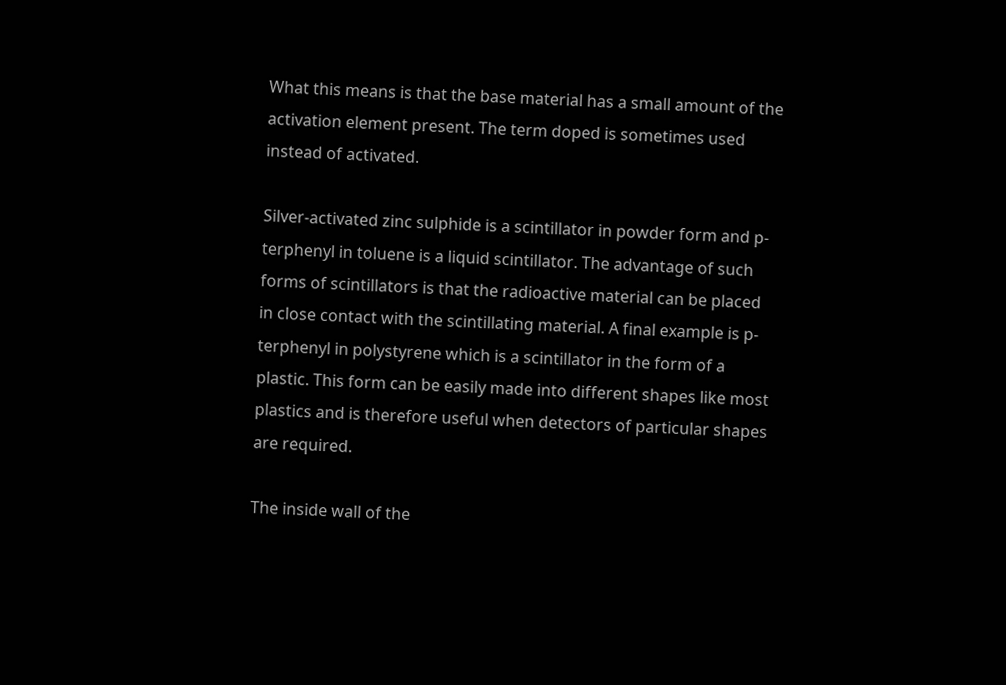What this means is that the base material has a small amount of the activation element present. The term doped is sometimes used instead of activated.

Silver-activated zinc sulphide is a scintillator in powder form and p-terphenyl in toluene is a liquid scintillator. The advantage of such forms of scintillators is that the radioactive material can be placed in close contact with the scintillating material. A final example is p-terphenyl in polystyrene which is a scintillator in the form of a plastic. This form can be easily made into different shapes like most plastics and is therefore useful when detectors of particular shapes are required.

The inside wall of the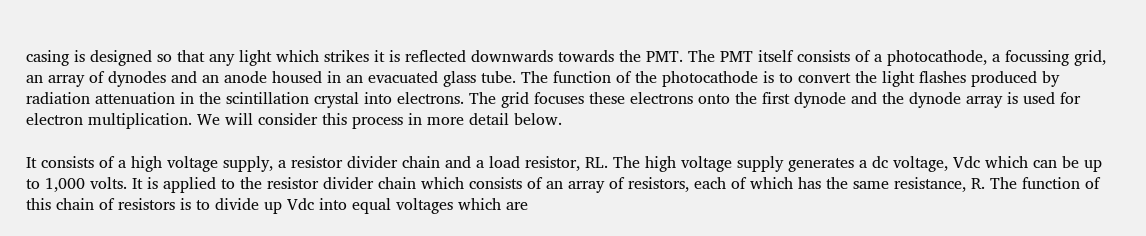casing is designed so that any light which strikes it is reflected downwards towards the PMT. The PMT itself consists of a photocathode, a focussing grid, an array of dynodes and an anode housed in an evacuated glass tube. The function of the photocathode is to convert the light flashes produced by radiation attenuation in the scintillation crystal into electrons. The grid focuses these electrons onto the first dynode and the dynode array is used for electron multiplication. We will consider this process in more detail below.

It consists of a high voltage supply, a resistor divider chain and a load resistor, RL. The high voltage supply generates a dc voltage, Vdc which can be up to 1,000 volts. It is applied to the resistor divider chain which consists of an array of resistors, each of which has the same resistance, R. The function of this chain of resistors is to divide up Vdc into equal voltages which are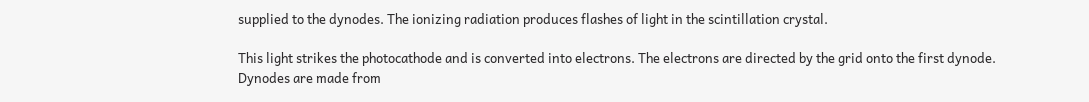supplied to the dynodes. The ionizing radiation produces flashes of light in the scintillation crystal.

This light strikes the photocathode and is converted into electrons. The electrons are directed by the grid onto the first dynode. Dynodes are made from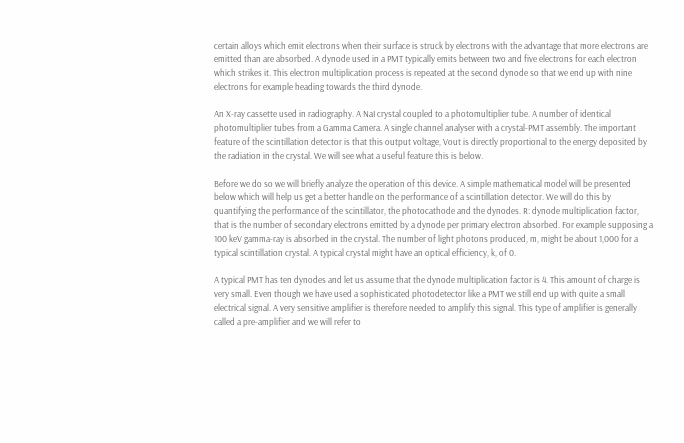certain alloys which emit electrons when their surface is struck by electrons with the advantage that more electrons are emitted than are absorbed. A dynode used in a PMT typically emits between two and five electrons for each electron which strikes it. This electron multiplication process is repeated at the second dynode so that we end up with nine electrons for example heading towards the third dynode.

An X-ray cassette used in radiography. A NaI crystal coupled to a photomultiplier tube. A number of identical photomultiplier tubes from a Gamma Camera. A single channel analyser with a crystal-PMT assembly. The important feature of the scintillation detector is that this output voltage, Vout is directly proportional to the energy deposited by the radiation in the crystal. We will see what a useful feature this is below.

Before we do so we will briefly analyze the operation of this device. A simple mathematical model will be presented below which will help us get a better handle on the performance of a scintillation detector. We will do this by quantifying the performance of the scintillator, the photocathode and the dynodes. R: dynode multiplication factor, that is the number of secondary electrons emitted by a dynode per primary electron absorbed. For example supposing a 100 keV gamma-ray is absorbed in the crystal. The number of light photons produced, m, might be about 1,000 for a typical scintillation crystal. A typical crystal might have an optical efficiency, k, of 0.

A typical PMT has ten dynodes and let us assume that the dynode multiplication factor is 4. This amount of charge is very small. Even though we have used a sophisticated photodetector like a PMT we still end up with quite a small electrical signal. A very sensitive amplifier is therefore needed to amplify this signal. This type of amplifier is generally called a pre-amplifier and we will refer to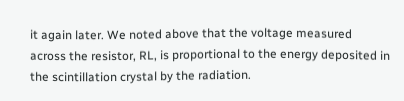it again later. We noted above that the voltage measured across the resistor, RL, is proportional to the energy deposited in the scintillation crystal by the radiation.